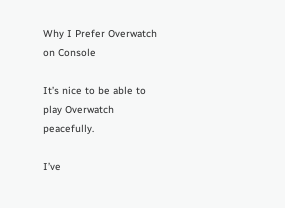Why I Prefer Overwatch on Console

It’s nice to be able to play Overwatch peacefully.

I’ve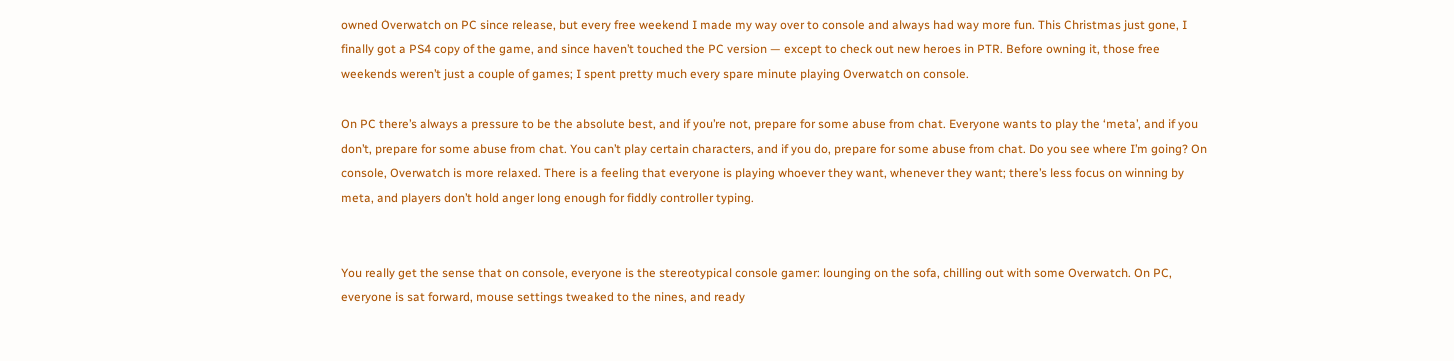owned Overwatch on PC since release, but every free weekend I made my way over to console and always had way more fun. This Christmas just gone, I finally got a PS4 copy of the game, and since haven’t touched the PC version — except to check out new heroes in PTR. Before owning it, those free weekends weren’t just a couple of games; I spent pretty much every spare minute playing Overwatch on console.

On PC there’s always a pressure to be the absolute best, and if you’re not, prepare for some abuse from chat. Everyone wants to play the ‘meta’, and if you don’t, prepare for some abuse from chat. You can’t play certain characters, and if you do, prepare for some abuse from chat. Do you see where I’m going? On console, Overwatch is more relaxed. There is a feeling that everyone is playing whoever they want, whenever they want; there’s less focus on winning by meta, and players don’t hold anger long enough for fiddly controller typing.


You really get the sense that on console, everyone is the stereotypical console gamer: lounging on the sofa, chilling out with some Overwatch. On PC, everyone is sat forward, mouse settings tweaked to the nines, and ready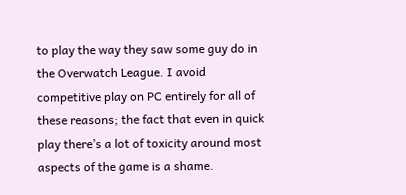to play the way they saw some guy do in the Overwatch League. I avoid competitive play on PC entirely for all of these reasons; the fact that even in quick play there’s a lot of toxicity around most aspects of the game is a shame.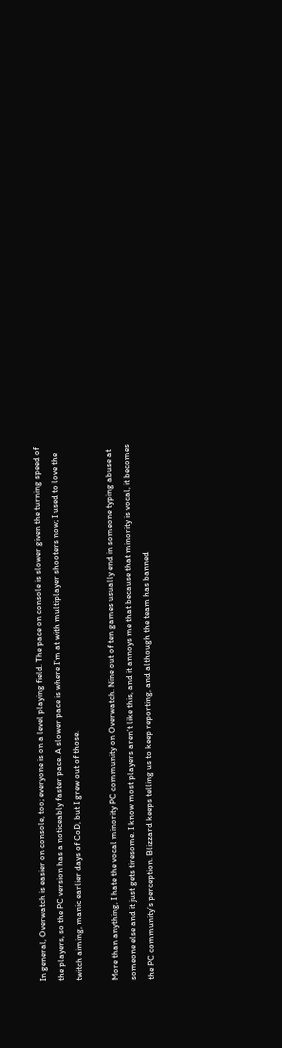In general, Overwatch is easier on console, too; everyone is on a level playing field. The pace on console is slower given the turning speed of the players, so the PC version has a noticeably faster pace. A slower pace is where I’m at with multiplayer shooters now; I used to love the twitch aiming, manic earlier days of CoD, but I grew out of those.

More than anything, I hate the vocal minority PC community on Overwatch. Nine out of ten games usually end in someone typing abuse at someone else and it just gets tiresome. I know most players aren’t like this, and it annoys me that because that minority is vocal, it becomes the PC community’s perception. Blizzard keeps telling us to keep reporting, and although the team has banned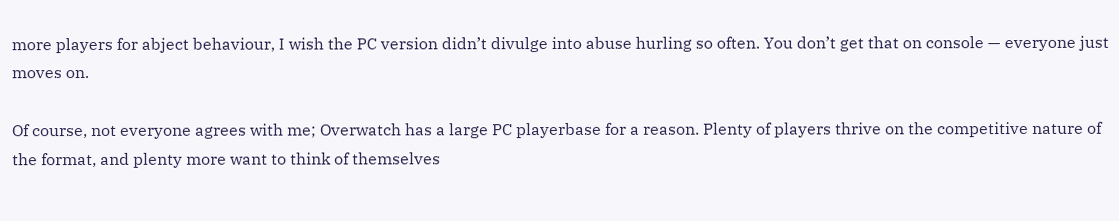more players for abject behaviour, I wish the PC version didn’t divulge into abuse hurling so often. You don’t get that on console — everyone just moves on.

Of course, not everyone agrees with me; Overwatch has a large PC playerbase for a reason. Plenty of players thrive on the competitive nature of the format, and plenty more want to think of themselves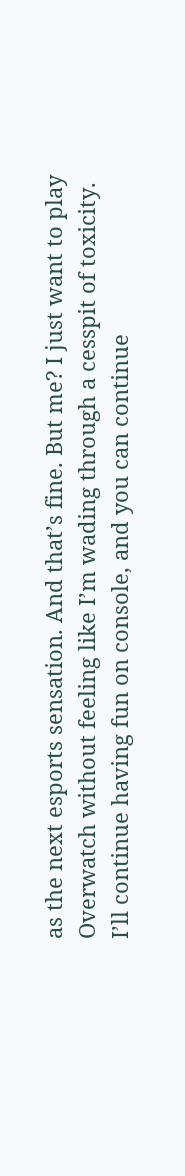as the next esports sensation. And that’s fine. But me? I just want to play Overwatch without feeling like I’m wading through a cesspit of toxicity.  I’ll continue having fun on console, and you can continue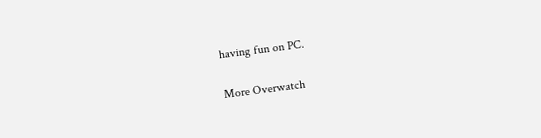having fun on PC.

More Overwatch